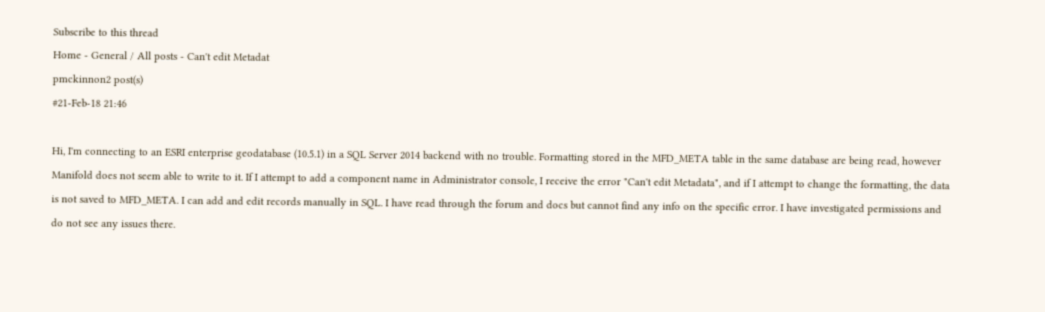Subscribe to this thread
Home - General / All posts - Can't edit Metadat
pmckinnon2 post(s)
#21-Feb-18 21:46

Hi, I'm connecting to an ESRI enterprise geodatabase (10.5.1) in a SQL Server 2014 backend with no trouble. Formatting stored in the MFD_META table in the same database are being read, however Manifold does not seem able to write to it. If I attempt to add a component name in Administrator console, I receive the error "Can't edit Metadata", and if I attempt to change the formatting, the data is not saved to MFD_META. I can add and edit records manually in SQL. I have read through the forum and docs but cannot find any info on the specific error. I have investigated permissions and do not see any issues there.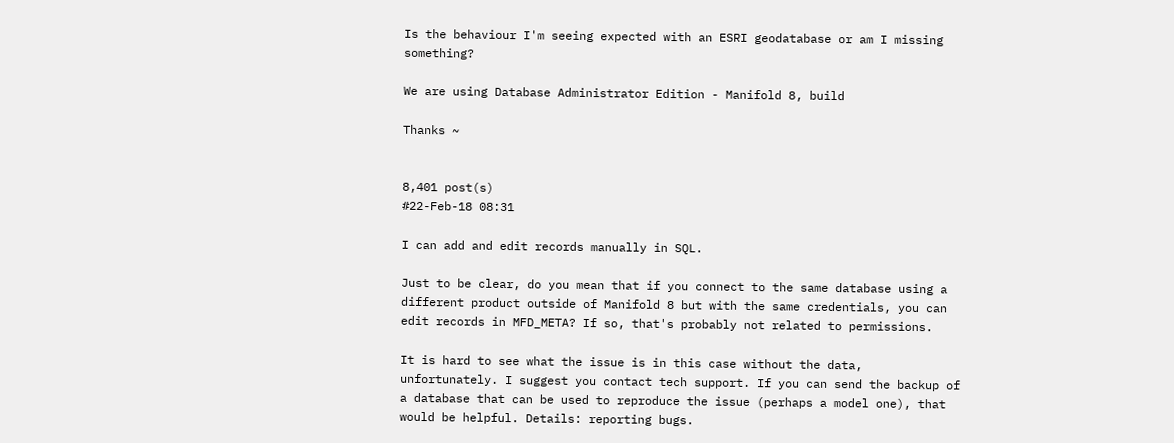Is the behaviour I'm seeing expected with an ESRI geodatabase or am I missing something?

We are using Database Administrator Edition - Manifold 8, build

Thanks ~


8,401 post(s)
#22-Feb-18 08:31

I can add and edit records manually in SQL.

Just to be clear, do you mean that if you connect to the same database using a different product outside of Manifold 8 but with the same credentials, you can edit records in MFD_META? If so, that's probably not related to permissions.

It is hard to see what the issue is in this case without the data, unfortunately. I suggest you contact tech support. If you can send the backup of a database that can be used to reproduce the issue (perhaps a model one), that would be helpful. Details: reporting bugs.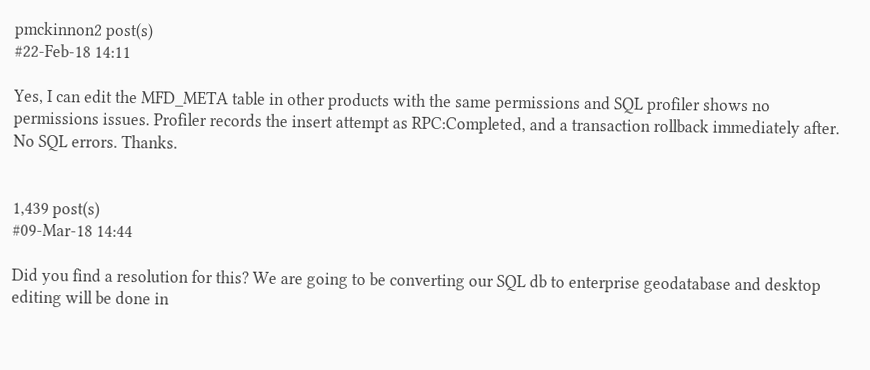pmckinnon2 post(s)
#22-Feb-18 14:11

Yes, I can edit the MFD_META table in other products with the same permissions and SQL profiler shows no permissions issues. Profiler records the insert attempt as RPC:Completed, and a transaction rollback immediately after. No SQL errors. Thanks.


1,439 post(s)
#09-Mar-18 14:44

Did you find a resolution for this? We are going to be converting our SQL db to enterprise geodatabase and desktop editing will be done in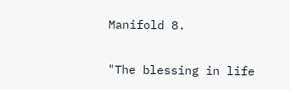Manifold 8.

"The blessing in life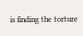is finding the torture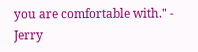you are comfortable with." - Jerry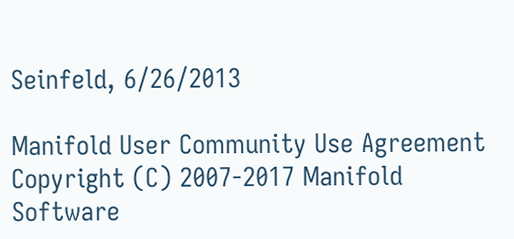Seinfeld, 6/26/2013

Manifold User Community Use Agreement Copyright (C) 2007-2017 Manifold Software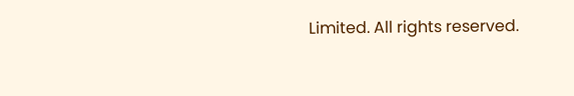Limited. All rights reserved.